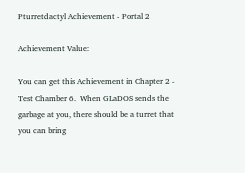Pturretdactyl Achievement - Portal 2

Achievement Value:

You can get this Achievement in Chapter 2 - Test Chamber 6.  When GLaDOS sends the garbage at you, there should be a turret that you can bring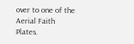over to one of the Aerial Faith Plates.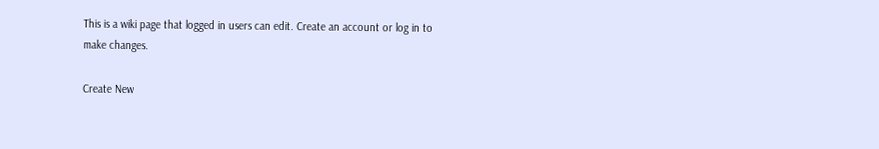This is a wiki page that logged in users can edit. Create an account or log in to make changes.

Create New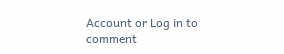Account or Log in to comment